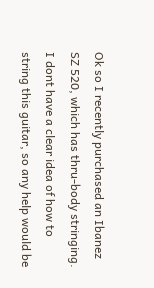Ok so I recently purchased an Ibanez SZ 520, which has thru-body stringing. I dont have a clear idea of how to string this guitar, so any help would be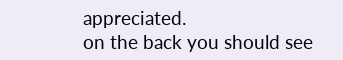appreciated.
on the back you should see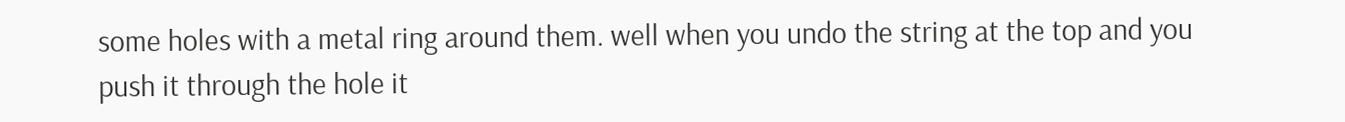some holes with a metal ring around them. well when you undo the string at the top and you push it through the hole it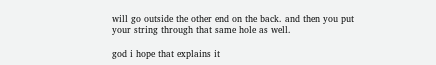will go outside the other end on the back. and then you put your string through that same hole as well.

god i hope that explains it